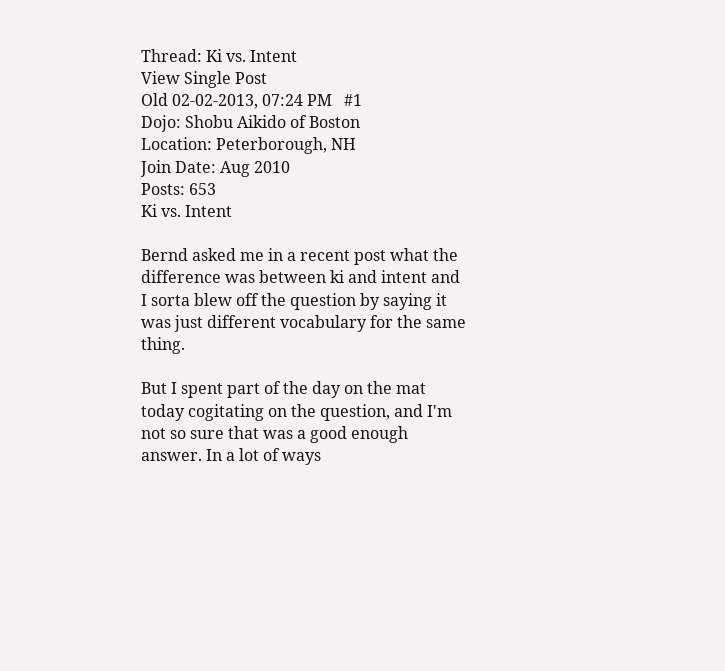Thread: Ki vs. Intent
View Single Post
Old 02-02-2013, 07:24 PM   #1
Dojo: Shobu Aikido of Boston
Location: Peterborough, NH
Join Date: Aug 2010
Posts: 653
Ki vs. Intent

Bernd asked me in a recent post what the difference was between ki and intent and I sorta blew off the question by saying it was just different vocabulary for the same thing.

But I spent part of the day on the mat today cogitating on the question, and I'm not so sure that was a good enough answer. In a lot of ways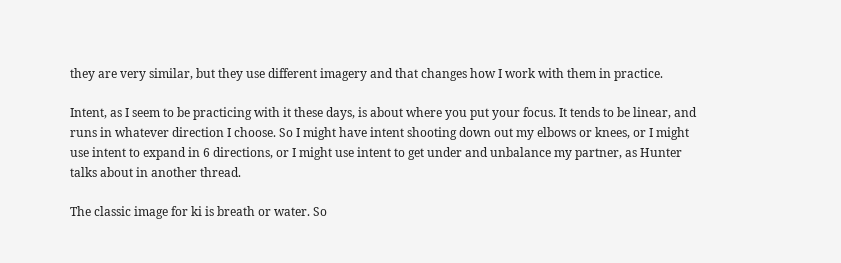they are very similar, but they use different imagery and that changes how I work with them in practice.

Intent, as I seem to be practicing with it these days, is about where you put your focus. It tends to be linear, and runs in whatever direction I choose. So I might have intent shooting down out my elbows or knees, or I might use intent to expand in 6 directions, or I might use intent to get under and unbalance my partner, as Hunter talks about in another thread.

The classic image for ki is breath or water. So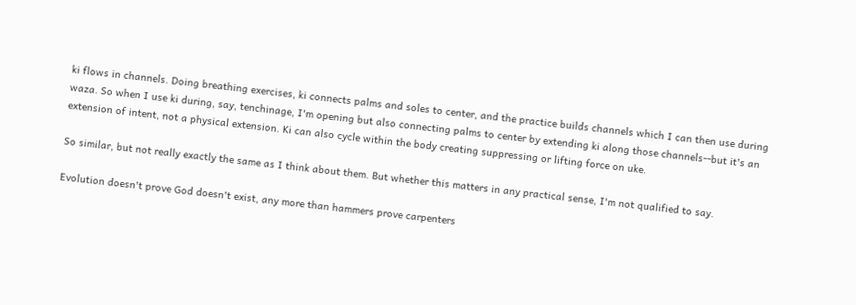ki flows in channels. Doing breathing exercises, ki connects palms and soles to center, and the practice builds channels which I can then use during waza. So when I use ki during, say, tenchinage, I'm opening but also connecting palms to center by extending ki along those channels--but it's an extension of intent, not a physical extension. Ki can also cycle within the body creating suppressing or lifting force on uke.

So similar, but not really exactly the same as I think about them. But whether this matters in any practical sense, I'm not qualified to say.

Evolution doesn't prove God doesn't exist, any more than hammers prove carpenters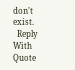don't exist.
  Reply With Quote